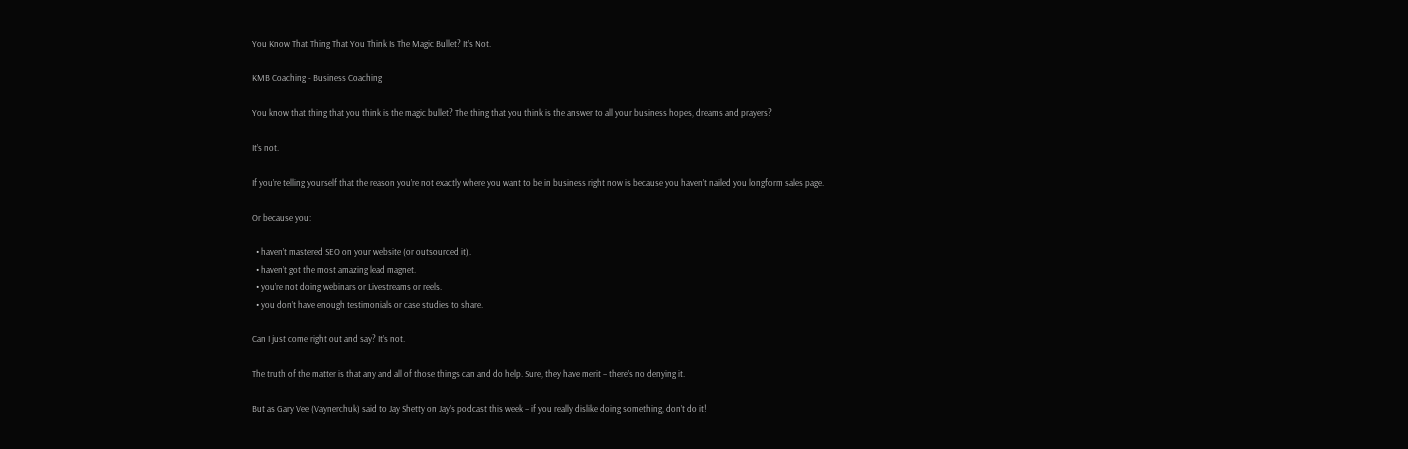You Know That Thing That You Think Is The Magic Bullet? It’s Not.

KMB Coaching - Business Coaching

You know that thing that you think is the magic bullet? The thing that you think is the answer to all your business hopes, dreams and prayers?

It’s not.

If you’re telling yourself that the reason you’re not exactly where you want to be in business right now is because you haven’t nailed you longform sales page.

Or because you:

  • haven’t mastered SEO on your website (or outsourced it).
  • haven’t got the most amazing lead magnet.
  • you’re not doing webinars or Livestreams or reels.
  • you don’t have enough testimonials or case studies to share.

Can I just come right out and say? It’s not.

The truth of the matter is that any and all of those things can and do help. Sure, they have merit – there’s no denying it.

But as Gary Vee (Vaynerchuk) said to Jay Shetty on Jay’s podcast this week – if you really dislike doing something, don’t do it!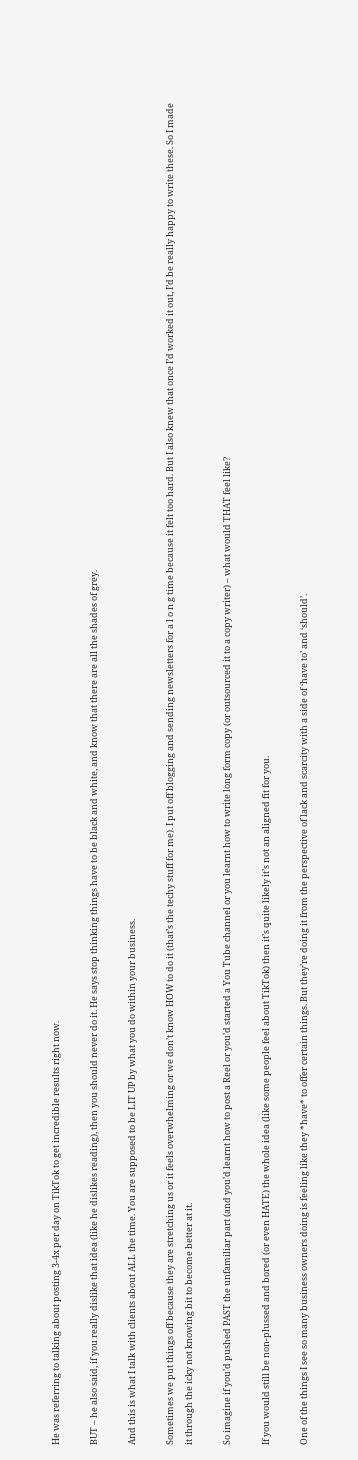He was referring to talking about posting 3-4x per day on TikTok to get incredible results right now.

BUT – he also said, if you really dislike that idea (like he dislikes reading), then you should never do it. He says stop thinking things have to be black and white, and know that there are all the shades of grey.

And this is what I talk with clients about ALL the time. You are supposed to be LIT UP by what you do within your business.

Sometimes we put things off because they are stretching us or it feels overwhelming or we don’t know HOW to do it (that’s the techy stuff for me). I put off blogging and sending newsletters for a l o n g time because it felt too hard. But I also knew that once I’d worked it out, I’d be really happy to write these. So I made it through the icky not knowing bit to become better at it.

So imagine if you’d pushed PAST the unfamiliar part (and you’d learnt how to post a Reel or you’d started a You Tube channel or you learnt how to write long form copy (or outsourced it to a copy writer) – what would THAT feel like?

If you would still be non-plussed and bored (or even HATE) the whole idea (like some people feel about TikTok) then it’s quite likely it’s not an aligned fit for you.

One of the things I see so many business owners doing is feeling like they *have* to offer certain things. But they’re doing it from the perspective of lack and scarcity with a side of ‘have to’ and ‘should’.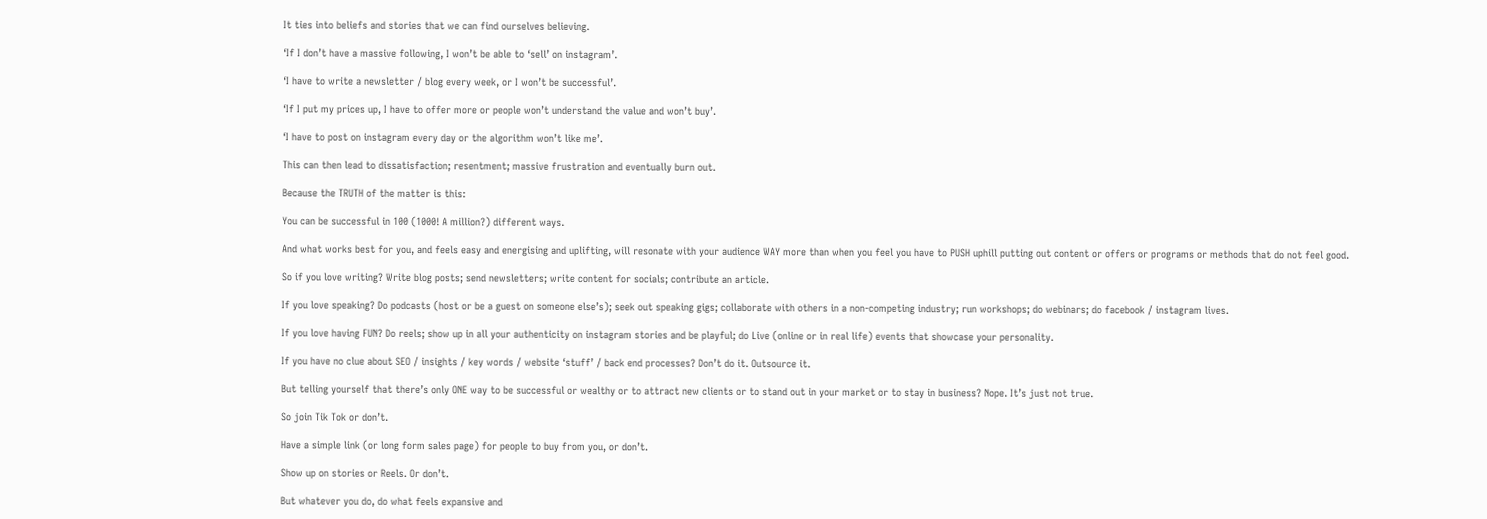It ties into beliefs and stories that we can find ourselves believing.

‘If I don’t have a massive following, I won’t be able to ‘sell’ on instagram’.

‘I have to write a newsletter / blog every week, or I won’t be successful’.

‘If I put my prices up, I have to offer more or people won’t understand the value and won’t buy’.

‘I have to post on instagram every day or the algorithm won’t like me’.

This can then lead to dissatisfaction; resentment; massive frustration and eventually burn out.

Because the TRUTH of the matter is this:

You can be successful in 100 (1000! A million?) different ways.

And what works best for you, and feels easy and energising and uplifting, will resonate with your audience WAY more than when you feel you have to PUSH uphill putting out content or offers or programs or methods that do not feel good.

So if you love writing? Write blog posts; send newsletters; write content for socials; contribute an article.

If you love speaking? Do podcasts (host or be a guest on someone else’s); seek out speaking gigs; collaborate with others in a non-competing industry; run workshops; do webinars; do facebook / instagram lives.

If you love having FUN? Do reels; show up in all your authenticity on instagram stories and be playful; do Live (online or in real life) events that showcase your personality.

If you have no clue about SEO / insights / key words / website ‘stuff’ / back end processes? Don’t do it. Outsource it.

But telling yourself that there’s only ONE way to be successful or wealthy or to attract new clients or to stand out in your market or to stay in business? Nope. It’s just not true.

So join Tik Tok or don’t.

Have a simple link (or long form sales page) for people to buy from you, or don’t.

Show up on stories or Reels. Or don’t.

But whatever you do, do what feels expansive and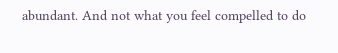abundant. And not what you feel compelled to do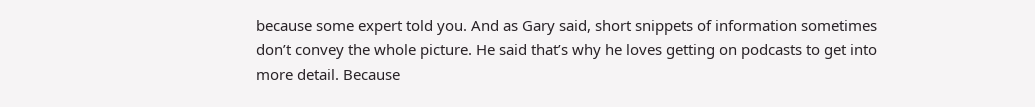because some expert told you. And as Gary said, short snippets of information sometimes don’t convey the whole picture. He said that’s why he loves getting on podcasts to get into more detail. Because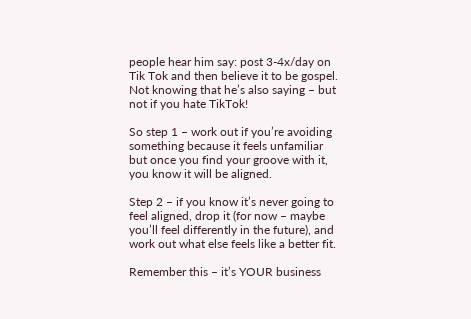people hear him say: post 3-4x/day on Tik Tok and then believe it to be gospel. Not knowing that he’s also saying – but not if you hate TikTok!

So step 1 – work out if you’re avoiding something because it feels unfamiliar but once you find your groove with it, you know it will be aligned.

Step 2 – if you know it’s never going to feel aligned, drop it (for now – maybe you’ll feel differently in the future), and work out what else feels like a better fit.

Remember this – it’s YOUR business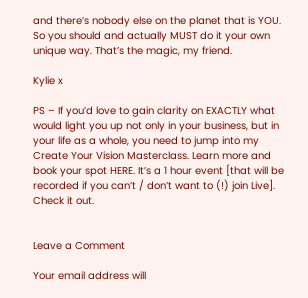and there’s nobody else on the planet that is YOU. So you should and actually MUST do it your own unique way. That’s the magic, my friend.

Kylie x

PS – If you’d love to gain clarity on EXACTLY what would light you up not only in your business, but in your life as a whole, you need to jump into my Create Your Vision Masterclass. Learn more and book your spot HERE. It’s a 1 hour event [that will be recorded if you can’t / don’t want to (!) join Live]. Check it out.


Leave a Comment

Your email address will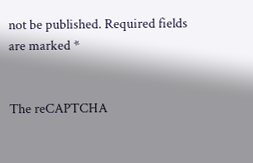not be published. Required fields are marked *


The reCAPTCHA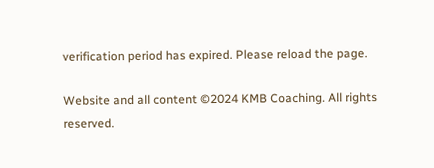verification period has expired. Please reload the page.

Website and all content ©2024 KMB Coaching. All rights reserved.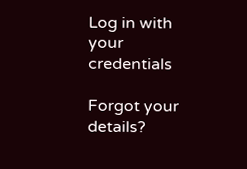Log in with your credentials

Forgot your details?